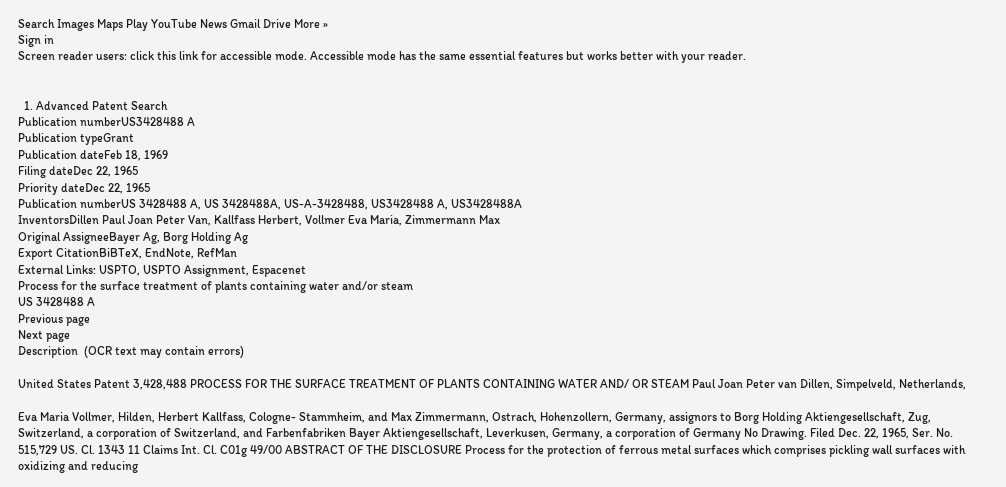Search Images Maps Play YouTube News Gmail Drive More »
Sign in
Screen reader users: click this link for accessible mode. Accessible mode has the same essential features but works better with your reader.


  1. Advanced Patent Search
Publication numberUS3428488 A
Publication typeGrant
Publication dateFeb 18, 1969
Filing dateDec 22, 1965
Priority dateDec 22, 1965
Publication numberUS 3428488 A, US 3428488A, US-A-3428488, US3428488 A, US3428488A
InventorsDillen Paul Joan Peter Van, Kallfass Herbert, Vollmer Eva Maria, Zimmermann Max
Original AssigneeBayer Ag, Borg Holding Ag
Export CitationBiBTeX, EndNote, RefMan
External Links: USPTO, USPTO Assignment, Espacenet
Process for the surface treatment of plants containing water and/or steam
US 3428488 A
Previous page
Next page
Description  (OCR text may contain errors)

United States Patent 3,428,488 PROCESS FOR THE SURFACE TREATMENT OF PLANTS CONTAINING WATER AND/ OR STEAM Paul Joan Peter van Dillen, Simpelveld, Netherlands,

Eva Maria Vollmer, Hilden, Herbert Kallfass, Cologne- Stammheim, and Max Zimmermann, Ostrach, Hohenzollern, Germany, assignors to Borg Holding Aktiengesellschaft, Zug, Switzerland, a corporation of Switzerland, and Farbenfabriken Bayer Aktiengesellschaft, Leverkusen, Germany, a corporation of Germany No Drawing. Filed Dec. 22, 1965, Ser. No. 515,729 US. Cl. 1343 11 Claims Int. Cl. C01g 49/00 ABSTRACT OF THE DISCLOSURE Process for the protection of ferrous metal surfaces which comprises pickling wall surfaces with oxidizing and reducing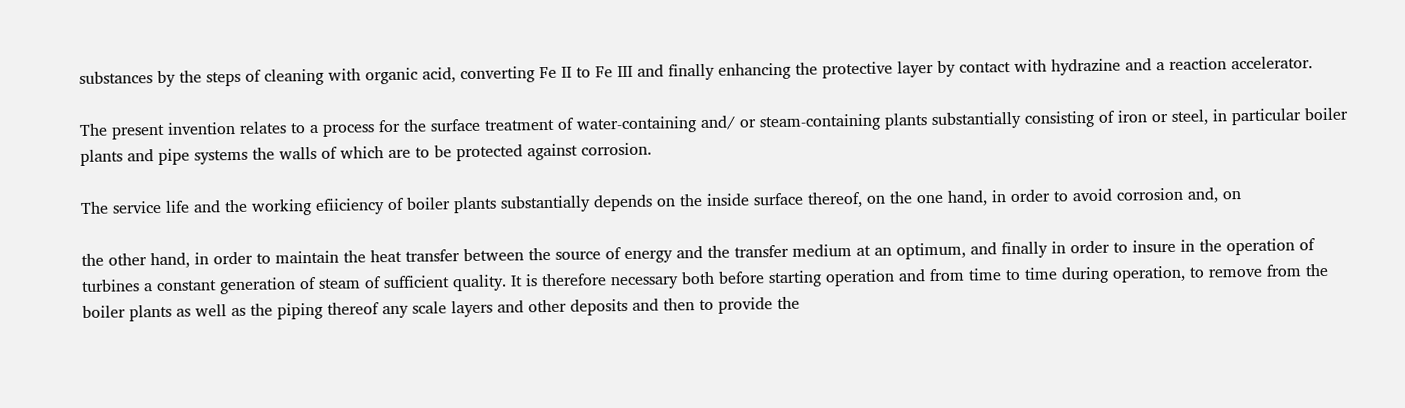substances by the steps of cleaning with organic acid, converting Fe II to Fe III and finally enhancing the protective layer by contact with hydrazine and a reaction accelerator.

The present invention relates to a process for the surface treatment of water-containing and/ or steam-containing plants substantially consisting of iron or steel, in particular boiler plants and pipe systems the walls of which are to be protected against corrosion.

The service life and the working efiiciency of boiler plants substantially depends on the inside surface thereof, on the one hand, in order to avoid corrosion and, on

the other hand, in order to maintain the heat transfer between the source of energy and the transfer medium at an optimum, and finally in order to insure in the operation of turbines a constant generation of steam of sufficient quality. It is therefore necessary both before starting operation and from time to time during operation, to remove from the boiler plants as well as the piping thereof any scale layers and other deposits and then to provide the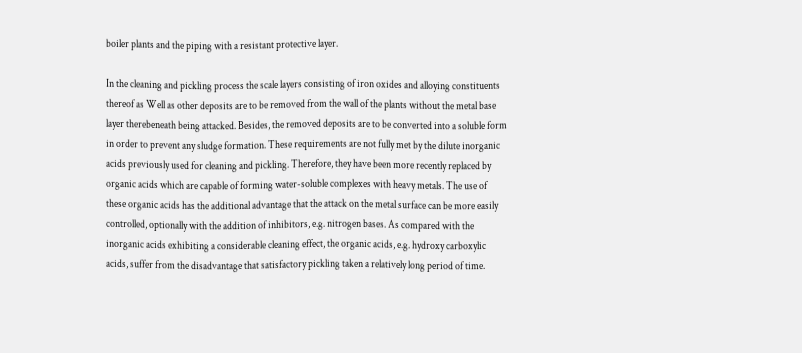boiler plants and the piping with a resistant protective layer.

In the cleaning and pickling process the scale layers consisting of iron oxides and alloying constituents thereof as Well as other deposits are to be removed from the wall of the plants without the metal base layer therebeneath being attacked. Besides, the removed deposits are to be converted into a soluble form in order to prevent any sludge formation. These requirements are not fully met by the dilute inorganic acids previously used for cleaning and pickling. Therefore, they have been more recently replaced by organic acids which are capable of forming water-soluble complexes with heavy metals. The use of these organic acids has the additional advantage that the attack on the metal surface can be more easily controlled, optionally with the addition of inhibitors, e.g. nitrogen bases. As compared with the inorganic acids exhibiting a considerable cleaning effect, the organic acids, e.g. hydroxy carboxylic acids, suffer from the disadvantage that satisfactory pickling taken a relatively long period of time.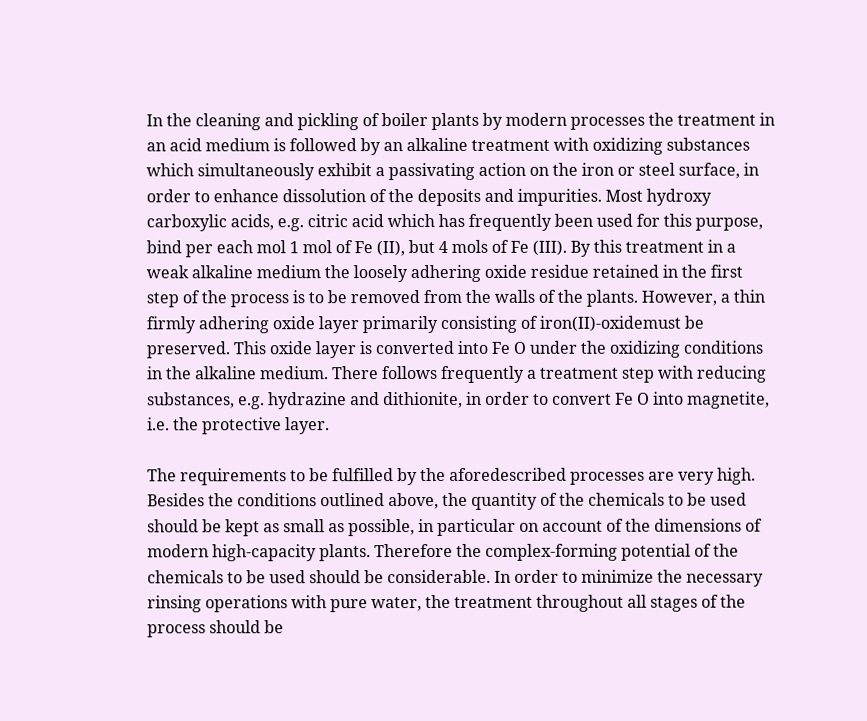In the cleaning and pickling of boiler plants by modern processes the treatment in an acid medium is followed by an alkaline treatment with oxidizing substances which simultaneously exhibit a passivating action on the iron or steel surface, in order to enhance dissolution of the deposits and impurities. Most hydroxy carboxylic acids, e.g. citric acid which has frequently been used for this purpose, bind per each mol 1 mol of Fe (II), but 4 mols of Fe (III). By this treatment in a weak alkaline medium the loosely adhering oxide residue retained in the first step of the process is to be removed from the walls of the plants. However, a thin firmly adhering oxide layer primarily consisting of iron(II)-oxidemust be preserved. This oxide layer is converted into Fe O under the oxidizing conditions in the alkaline medium. There follows frequently a treatment step with reducing substances, e.g. hydrazine and dithionite, in order to convert Fe O into magnetite, i.e. the protective layer.

The requirements to be fulfilled by the aforedescribed processes are very high. Besides the conditions outlined above, the quantity of the chemicals to be used should be kept as small as possible, in particular on account of the dimensions of modern high-capacity plants. Therefore the complex-forming potential of the chemicals to be used should be considerable. In order to minimize the necessary rinsing operations with pure water, the treatment throughout all stages of the process should be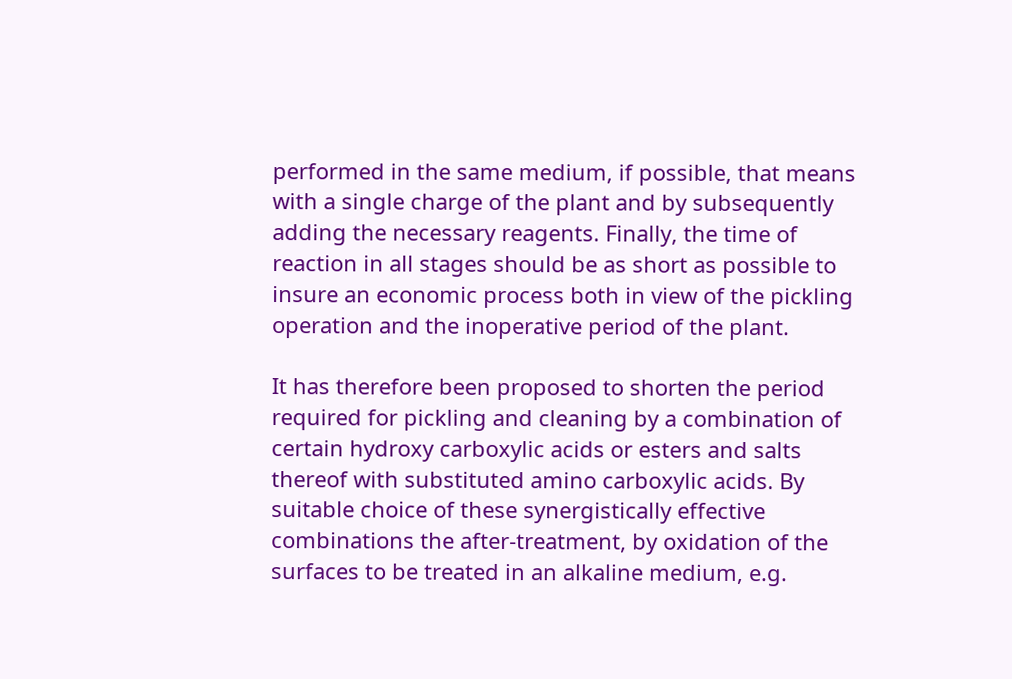performed in the same medium, if possible, that means with a single charge of the plant and by subsequently adding the necessary reagents. Finally, the time of reaction in all stages should be as short as possible to insure an economic process both in view of the pickling operation and the inoperative period of the plant.

It has therefore been proposed to shorten the period required for pickling and cleaning by a combination of certain hydroxy carboxylic acids or esters and salts thereof with substituted amino carboxylic acids. By suitable choice of these synergistically effective combinations the after-treatment, by oxidation of the surfaces to be treated in an alkaline medium, e.g.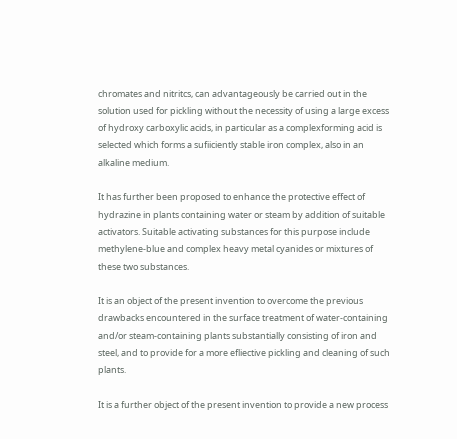chromates and nitritcs, can advantageously be carried out in the solution used for pickling without the necessity of using a large excess of hydroxy carboxylic acids, in particular as a complexforming acid is selected which forms a sufiiciently stable iron complex, also in an alkaline medium.

It has further been proposed to enhance the protective effect of hydrazine in plants containing water or steam by addition of suitable activators. Suitable activating substances for this purpose include methylene-blue and complex heavy metal cyanides or mixtures of these two substances.

It is an object of the present invention to overcome the previous drawbacks encountered in the surface treatment of water-containing and/or steam-containing plants substantially consisting of iron and steel, and to provide for a more efliective pickling and cleaning of such plants.

It is a further object of the present invention to provide a new process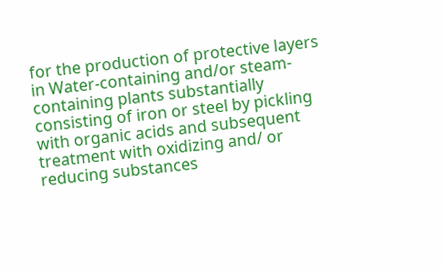for the production of protective layers in Water-containing and/or steam-containing plants substantially consisting of iron or steel by pickling with organic acids and subsequent treatment with oxidizing and/ or reducing substances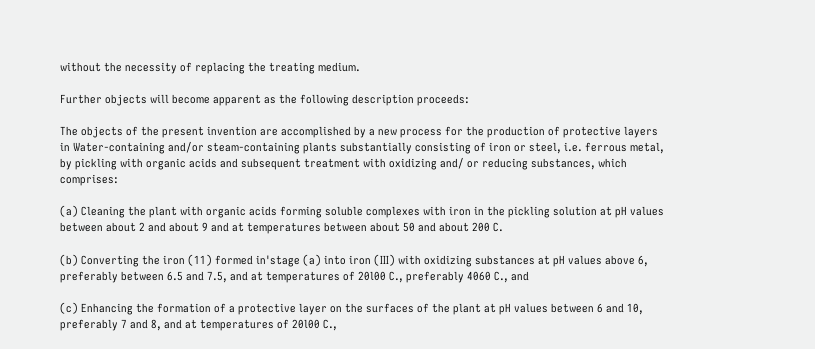without the necessity of replacing the treating medium.

Further objects will become apparent as the following description proceeds:

The objects of the present invention are accomplished by a new process for the production of protective layers in Water-containing and/or steam-containing plants substantially consisting of iron or steel, i.e. ferrous metal, by pickling with organic acids and subsequent treatment with oxidizing and/ or reducing substances, which comprises:

(a) Cleaning the plant with organic acids forming soluble complexes with iron in the pickling solution at pH values between about 2 and about 9 and at temperatures between about 50 and about 200 C.

(b) Converting the iron (11) formed in'stage (a) into iron (III) with oxidizing substances at pH values above 6, preferably between 6.5 and 7.5, and at temperatures of 20l00 C., preferably 4060 C., and

(c) Enhancing the formation of a protective layer on the surfaces of the plant at pH values between 6 and 10, preferably 7 and 8, and at temperatures of 20l00 C.,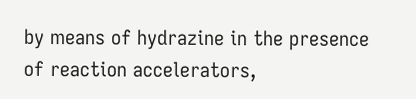by means of hydrazine in the presence of reaction accelerators,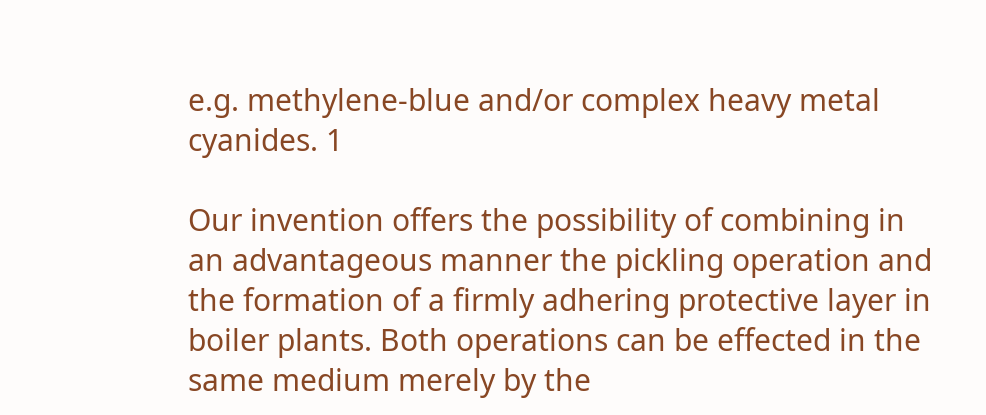e.g. methylene-blue and/or complex heavy metal cyanides. 1

Our invention offers the possibility of combining in an advantageous manner the pickling operation and the formation of a firmly adhering protective layer in boiler plants. Both operations can be effected in the same medium merely by the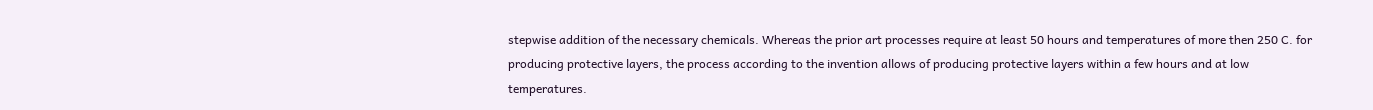stepwise addition of the necessary chemicals. Whereas the prior art processes require at least 50 hours and temperatures of more then 250 C. for producing protective layers, the process according to the invention allows of producing protective layers within a few hours and at low temperatures.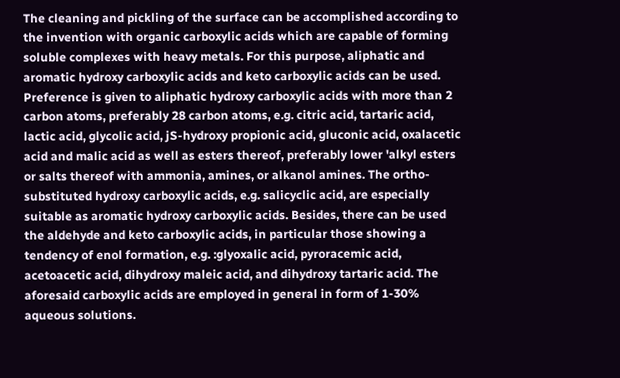The cleaning and pickling of the surface can be accomplished according to the invention with organic carboxylic acids which are capable of forming soluble complexes with heavy metals. For this purpose, aliphatic and aromatic hydroxy carboxylic acids and keto carboxylic acids can be used. Preference is given to aliphatic hydroxy carboxylic acids with more than 2 carbon atoms, preferably 28 carbon atoms, e.g. citric acid, tartaric acid, lactic acid, glycolic acid, jS-hydroxy propionic acid, gluconic acid, oxalacetic acid and malic acid as well as esters thereof, preferably lower 'alkyl esters or salts thereof with ammonia, amines, or alkanol amines. The ortho-substituted hydroxy carboxylic acids, e.g. salicyclic acid, are especially suitable as aromatic hydroxy carboxylic acids. Besides, there can be used the aldehyde and keto carboxylic acids, in particular those showing a tendency of enol formation, e.g. :glyoxalic acid, pyroracemic acid, acetoacetic acid, dihydroxy maleic acid, and dihydroxy tartaric acid. The aforesaid carboxylic acids are employed in general in form of 1-30% aqueous solutions.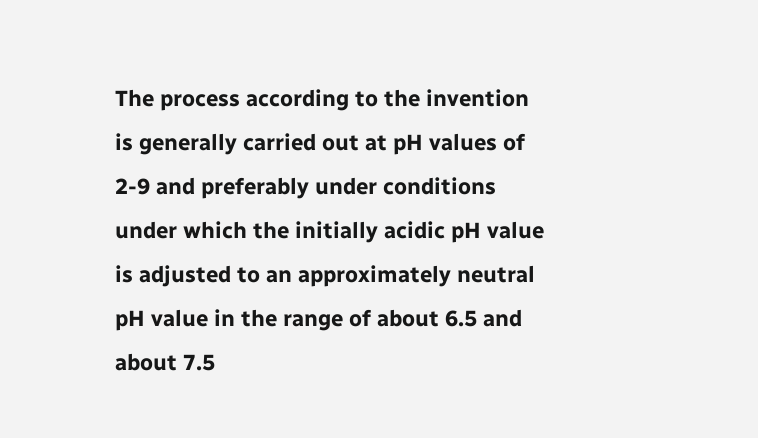The process according to the invention is generally carried out at pH values of 2-9 and preferably under conditions under which the initially acidic pH value is adjusted to an approximately neutral pH value in the range of about 6.5 and about 7.5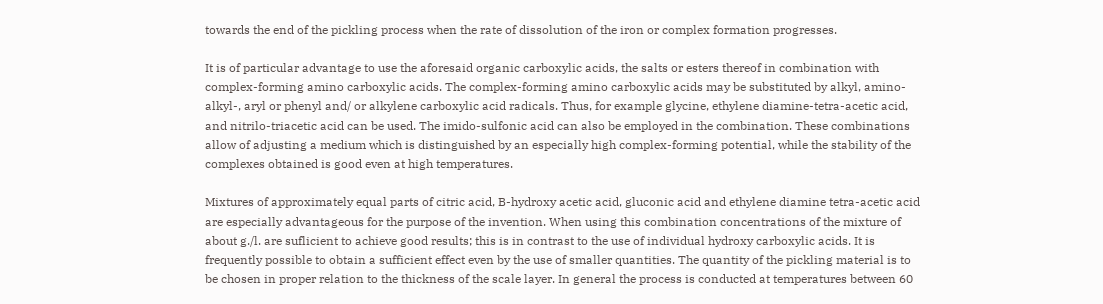towards the end of the pickling process when the rate of dissolution of the iron or complex formation progresses.

It is of particular advantage to use the aforesaid organic carboxylic acids, the salts or esters thereof in combination with complex-forming amino carboxylic acids. The complex-forming amino carboxylic acids may be substituted by alkyl, amino-alkyl-, aryl or phenyl and/ or alkylene carboxylic acid radicals. Thus, for example glycine, ethylene diamine-tetra-acetic acid, and nitrilo-triacetic acid can be used. The imido-sulfonic acid can also be employed in the combination. These combinations allow of adjusting a medium which is distinguished by an especially high complex-forming potential, while the stability of the complexes obtained is good even at high temperatures.

Mixtures of approximately equal parts of citric acid, B-hydroxy acetic acid, gluconic acid and ethylene diamine tetra-acetic acid are especially advantageous for the purpose of the invention. When using this combination concentrations of the mixture of about g./l. are suflicient to achieve good results; this is in contrast to the use of individual hydroxy carboxylic acids. It is frequently possible to obtain a sufficient effect even by the use of smaller quantities. The quantity of the pickling material is to be chosen in proper relation to the thickness of the scale layer. In general the process is conducted at temperatures between 60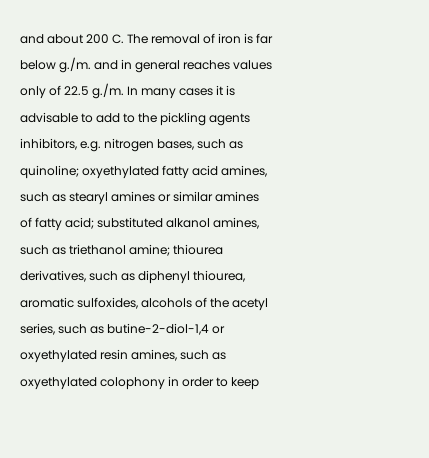and about 200 C. The removal of iron is far below g./m. and in general reaches values only of 22.5 g./m. In many cases it is advisable to add to the pickling agents inhibitors, e.g. nitrogen bases, such as quinoline; oxyethylated fatty acid amines, such as stearyl amines or similar amines of fatty acid; substituted alkanol amines, such as triethanol amine; thiourea derivatives, such as diphenyl thiourea, aromatic sulfoxides, alcohols of the acetyl series, such as butine-2-diol-1,4 or oxyethylated resin amines, such as oxyethylated colophony in order to keep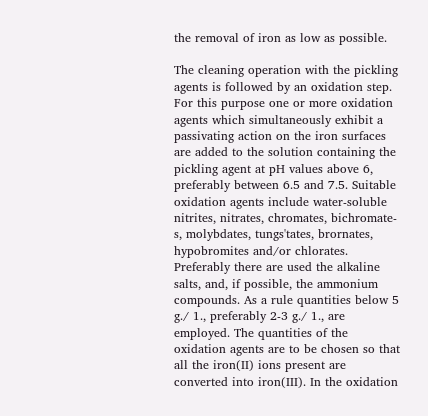the removal of iron as low as possible.

The cleaning operation with the pickling agents is followed by an oxidation step. For this purpose one or more oxidation agents which simultaneously exhibit a passivating action on the iron surfaces are added to the solution containing the pickling agent at pH values above 6, preferably between 6.5 and 7.5. Suitable oxidation agents include water-soluble nitrites, nitrates, chromates, bichromate-s, molybdates, tungs'tates, brornates, hypobromites and/or chlorates. Preferably there are used the alkaline salts, and, if possible, the ammonium compounds. As a rule quantities below 5 g./ 1., preferably 2-3 g./ 1., are employed. The quantities of the oxidation agents are to be chosen so that all the iron(II) ions present are converted into iron(III). In the oxidation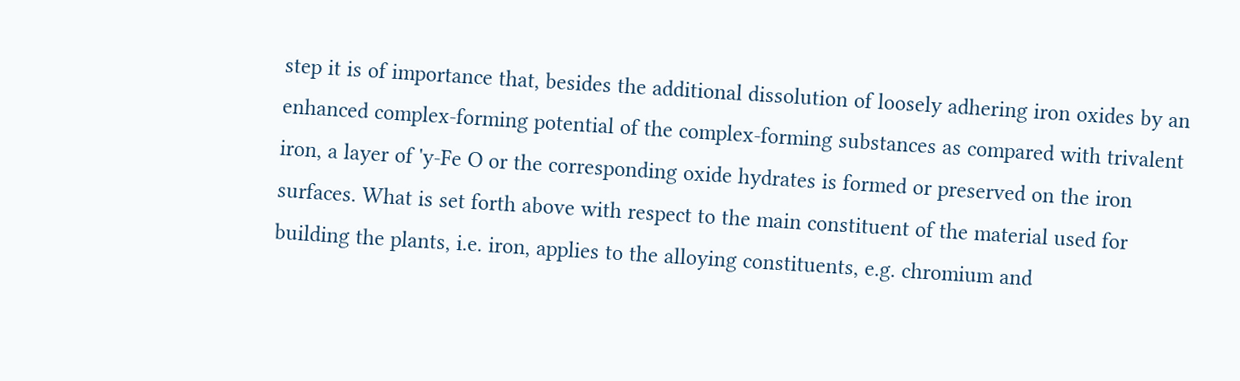step it is of importance that, besides the additional dissolution of loosely adhering iron oxides by an enhanced complex-forming potential of the complex-forming substances as compared with trivalent iron, a layer of 'y-Fe O or the corresponding oxide hydrates is formed or preserved on the iron surfaces. What is set forth above with respect to the main constituent of the material used for building the plants, i.e. iron, applies to the alloying constituents, e.g. chromium and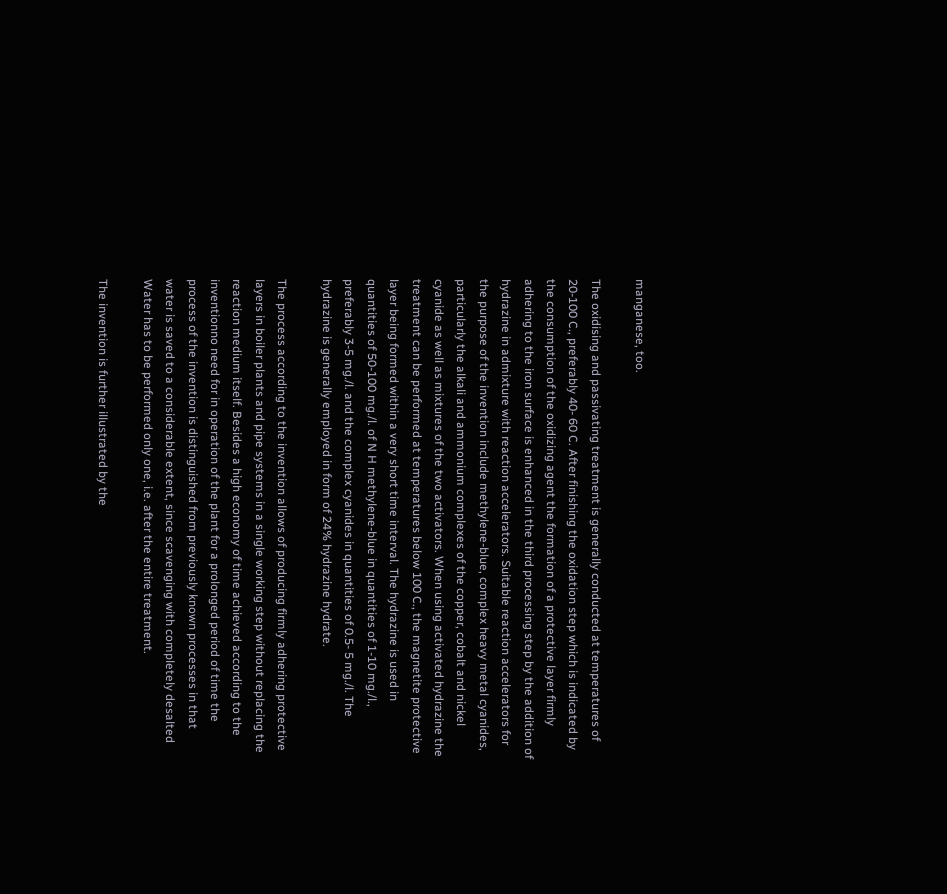manganese, too.

The oxidising and passivating treatment is generally conducted at temperatures of 20-100 C., preferably 40- 60 C. After finishing the oxidation step which is indicated by the consumption of the oxidizing agent the formation of a protective layer firmly adhering to the iron surface is enhanced in the third processing step by the addition of hydrazine in admixture with reaction accelerators. Suitable reaction accelerators for the purpose of the invention include methylene-blue, complex heavy metal cyanides, particularly the alkali and ammonium complexes of the copper, cobalt and nickel cyanide as well as mixtures of the two activators. When using activated hydrazine the treatment can be performed at temperatures below 100 C., the magnetite protective layer being formed within a very short time interval. The hydrazine is used in quantities of 50-100 mg./l. of N H methylene-blue in quantities of 1-10 mg./l., preferably 3-5 mg./l. and the complex cyanides in quantities of 0.5- 5 mg./l. The hydrazine is generally employed in form of 24% hydrazine hydrate.

The process according to the invention allows of producing firmly adhering protective layers in boiler plants and pipe systems in a single working step without replacing the reaction medium itself. Besides a high economy of time achieved according to the inventionno need for in operation of the plant for a prolonged period of time the process of the invention is distinguished from previously known processes in that water is saved to a considerable extent, since scavenging with completely desalted Water has to be performed only one, i.e. after the entire treatment.

The invention is further illustrated by the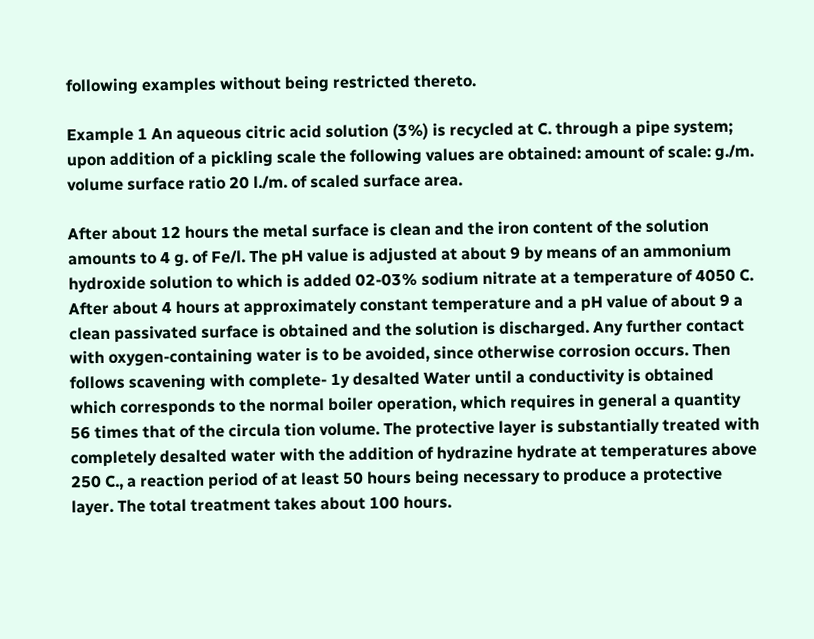following examples without being restricted thereto.

Example 1 An aqueous citric acid solution (3%) is recycled at C. through a pipe system; upon addition of a pickling scale the following values are obtained: amount of scale: g./m. volume surface ratio 20 l./m. of scaled surface area.

After about 12 hours the metal surface is clean and the iron content of the solution amounts to 4 g. of Fe/l. The pH value is adjusted at about 9 by means of an ammonium hydroxide solution to which is added 02-03% sodium nitrate at a temperature of 4050 C. After about 4 hours at approximately constant temperature and a pH value of about 9 a clean passivated surface is obtained and the solution is discharged. Any further contact with oxygen-containing water is to be avoided, since otherwise corrosion occurs. Then follows scavening with complete- 1y desalted Water until a conductivity is obtained which corresponds to the normal boiler operation, which requires in general a quantity 56 times that of the circula tion volume. The protective layer is substantially treated with completely desalted water with the addition of hydrazine hydrate at temperatures above 250 C., a reaction period of at least 50 hours being necessary to produce a protective layer. The total treatment takes about 100 hours.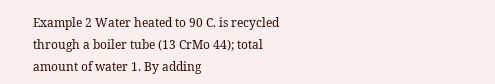Example 2 Water heated to 90 C. is recycled through a boiler tube (13 CrMo 44); total amount of water 1. By adding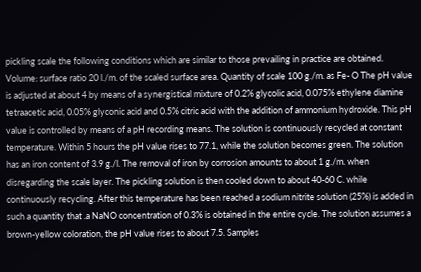pickling scale the following conditions which are similar to those prevailing in practice are obtained. Volume: surface ratio 20 l./m. of the scaled surface area. Quantity of scale 100 g./m. as Fe- O The pH value is adjusted at about 4 by means of a synergistical mixture of 0.2% glycolic acid, 0.075% ethylene diamine tetraacetic acid, 0.05% glyconic acid and 0.5% citric acid with the addition of ammonium hydroxide. This pH value is controlled by means of a pH recording means. The solution is continuously recycled at constant temperature. Within 5 hours the pH value rises to 77.1, while the solution becomes green. The solution has an iron content of 3.9 g./l. The removal of iron by corrosion amounts to about 1 g./m. when disregarding the scale layer. The pickling solution is then cooled down to about 40-60 C. while continuously recycling. After this temperature has been reached a sodium nitrite solution (25%) is added in such a quantity that .a NaNO concentration of 0.3% is obtained in the entire cycle. The solution assumes a brown-yellow coloration, the pH value rises to about 7.5. Samples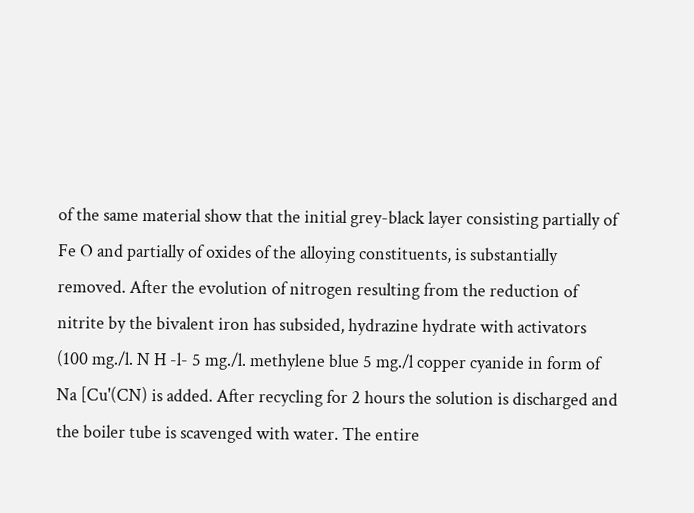of the same material show that the initial grey-black layer consisting partially of Fe O and partially of oxides of the alloying constituents, is substantially removed. After the evolution of nitrogen resulting from the reduction of nitrite by the bivalent iron has subsided, hydrazine hydrate with activators (100 mg./l. N H -l- 5 mg./l. methylene blue 5 mg./l copper cyanide in form of Na [Cu'(CN) is added. After recycling for 2 hours the solution is discharged and the boiler tube is scavenged with water. The entire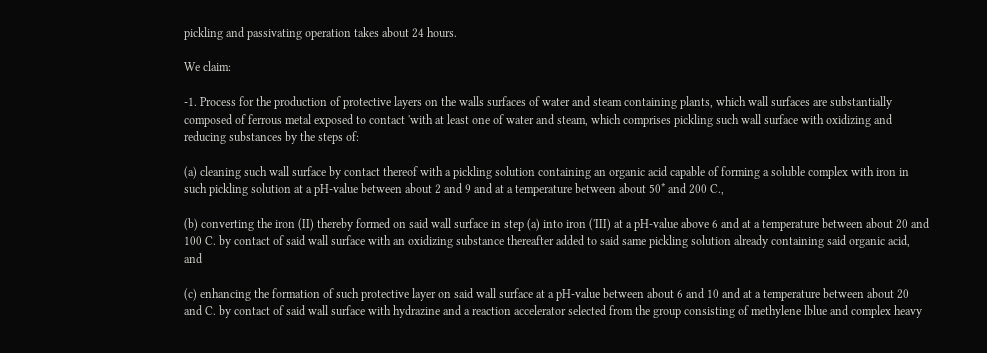pickling and passivating operation takes about 24 hours.

We claim:

-1. Process for the production of protective layers on the walls surfaces of water and steam containing plants, which wall surfaces are substantially composed of ferrous metal exposed to contact 'with at least one of water and steam, which comprises pickling such wall surface with oxidizing and reducing substances by the steps of:

(a) cleaning such wall surface by contact thereof with a pickling solution containing an organic acid capable of forming a soluble complex with iron in such pickling solution at a pH-value between about 2 and 9 and at a temperature between about 50* and 200 C.,

(b) converting the iron (II) thereby formed on said wall surface in step (a) into iron ('III) at a pH-value above 6 and at a temperature between about 20 and 100 C. by contact of said wall surface with an oxidizing substance thereafter added to said same pickling solution already containing said organic acid, and

(c) enhancing the formation of such protective layer on said wall surface at a pH-value between about 6 and 10 and at a temperature between about 20 and C. by contact of said wall surface with hydrazine and a reaction accelerator selected from the group consisting of methylene lblue and complex heavy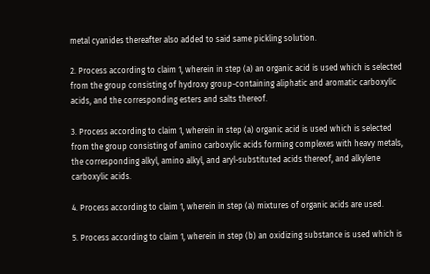metal cyanides thereafter also added to said same pickling solution.

2. Process according to claim 1, wherein in step (a) an organic acid is used which is selected from the group consisting of hydroxy group-containing aliphatic and aromatic carboxylic acids, and the corresponding esters and salts thereof.

3. Process according to claim 1, wherein in step (a) organic acid is used which is selected from the group consisting of amino carboxylic acids forming complexes with heavy metals, the corresponding alkyl, amino alkyl, and aryl-substituted acids thereof, and alkylene carboxylic acids.

4. Process according to claim 1, wherein in step (a) mixtures of organic acids are used.

5. Process according to claim 1, wherein in step (b) an oxidizing substance is used which is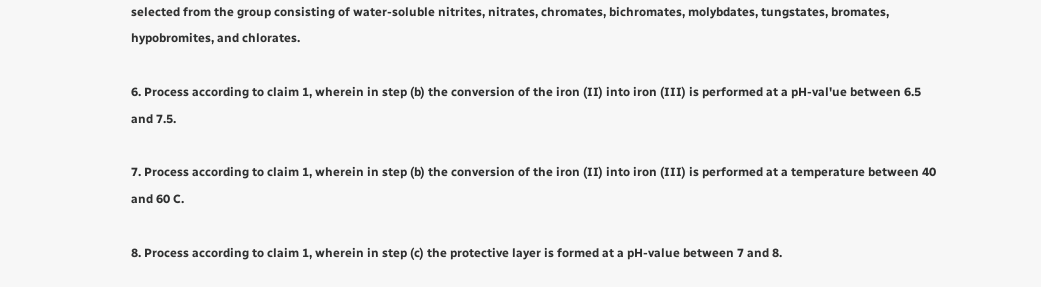selected from the group consisting of water-soluble nitrites, nitrates, chromates, bichromates, molybdates, tungstates, bromates, hypobromites, and chlorates.

6. Process according to claim 1, wherein in step (b) the conversion of the iron (II) into iron (III) is performed at a pH-val'ue between 6.5 and 7.5.

7. Process according to claim 1, wherein in step (b) the conversion of the iron (II) into iron (III) is performed at a temperature between 40 and 60 C.

8. Process according to claim 1, wherein in step (c) the protective layer is formed at a pH-value between 7 and 8.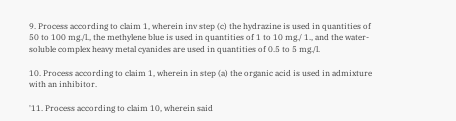9. Process according to claim 1, wherein inv step (c) the hydrazine is used in quantities of 50 to 100 mg./l., the methylene blue is used in quantities of 1 to 10 mg./ 1., and the water-soluble complex heavy metal cyanides are used in quantities of 0.5 to 5 mg./l.

10. Process according to claim 1, wherein in step (a) the organic acid is used in admixture with an inhibitor.

'11. Process according to claim 10, wherein said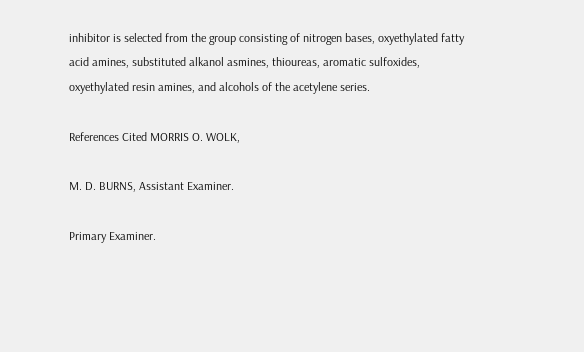inhibitor is selected from the group consisting of nitrogen bases, oxyethylated fatty acid amines, substituted alkanol asmines, thioureas, aromatic sulfoxides, oxyethylated resin amines, and alcohols of the acetylene series.

References Cited MORRIS O. WOLK,

M. D. BURNS, Assistant Examiner.

Primary Examiner.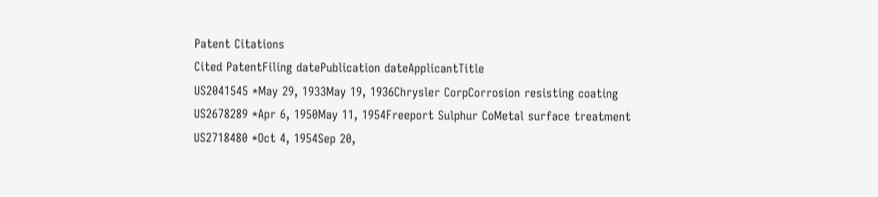Patent Citations
Cited PatentFiling datePublication dateApplicantTitle
US2041545 *May 29, 1933May 19, 1936Chrysler CorpCorrosion resisting coating
US2678289 *Apr 6, 1950May 11, 1954Freeport Sulphur CoMetal surface treatment
US2718480 *Oct 4, 1954Sep 20,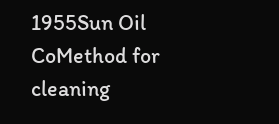1955Sun Oil CoMethod for cleaning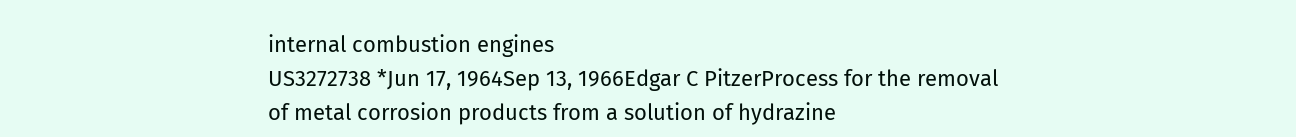internal combustion engines
US3272738 *Jun 17, 1964Sep 13, 1966Edgar C PitzerProcess for the removal of metal corrosion products from a solution of hydrazine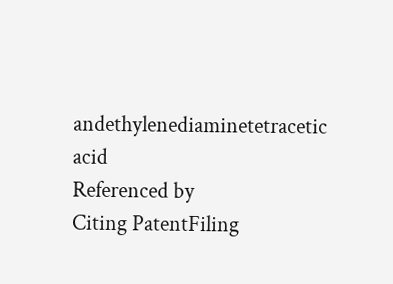andethylenediaminetetracetic acid
Referenced by
Citing PatentFiling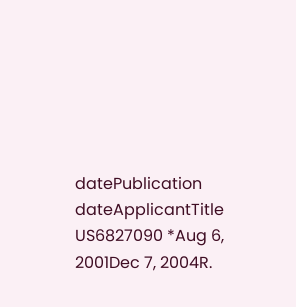datePublication dateApplicantTitle
US6827090 *Aug 6, 2001Dec 7, 2004R.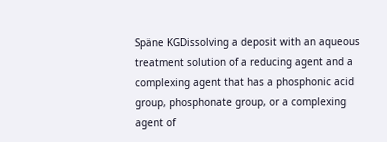Späne KGDissolving a deposit with an aqueous treatment solution of a reducing agent and a complexing agent that has a phosphonic acid group, phosphonate group, or a complexing agent of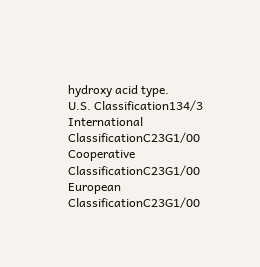hydroxy acid type.
U.S. Classification134/3
International ClassificationC23G1/00
Cooperative ClassificationC23G1/00
European ClassificationC23G1/00